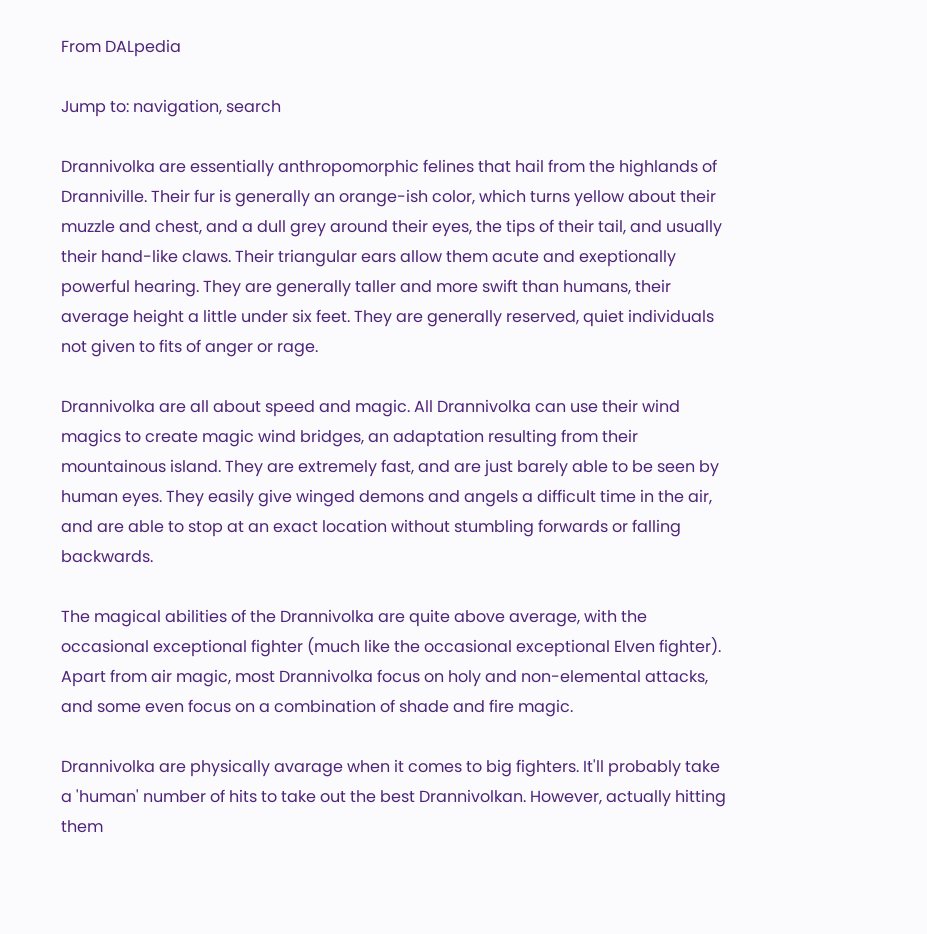From DALpedia

Jump to: navigation, search

Drannivolka are essentially anthropomorphic felines that hail from the highlands of Dranniville. Their fur is generally an orange-ish color, which turns yellow about their muzzle and chest, and a dull grey around their eyes, the tips of their tail, and usually their hand-like claws. Their triangular ears allow them acute and exeptionally powerful hearing. They are generally taller and more swift than humans, their average height a little under six feet. They are generally reserved, quiet individuals not given to fits of anger or rage.

Drannivolka are all about speed and magic. All Drannivolka can use their wind magics to create magic wind bridges, an adaptation resulting from their mountainous island. They are extremely fast, and are just barely able to be seen by human eyes. They easily give winged demons and angels a difficult time in the air, and are able to stop at an exact location without stumbling forwards or falling backwards.

The magical abilities of the Drannivolka are quite above average, with the occasional exceptional fighter (much like the occasional exceptional Elven fighter). Apart from air magic, most Drannivolka focus on holy and non-elemental attacks, and some even focus on a combination of shade and fire magic.

Drannivolka are physically avarage when it comes to big fighters. It'll probably take a 'human' number of hits to take out the best Drannivolkan. However, actually hitting them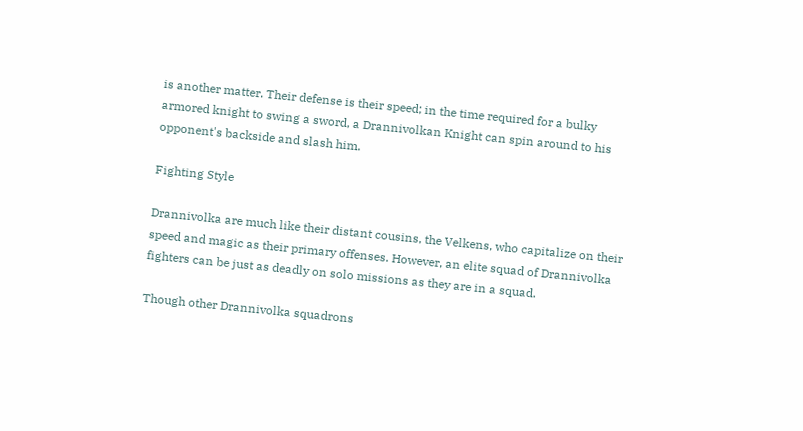is another matter. Their defense is their speed; in the time required for a bulky armored knight to swing a sword, a Drannivolkan Knight can spin around to his opponent's backside and slash him.

Fighting Style

Drannivolka are much like their distant cousins, the Velkens, who capitalize on their speed and magic as their primary offenses. However, an elite squad of Drannivolka fighters can be just as deadly on solo missions as they are in a squad.

Though other Drannivolka squadrons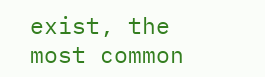exist, the most common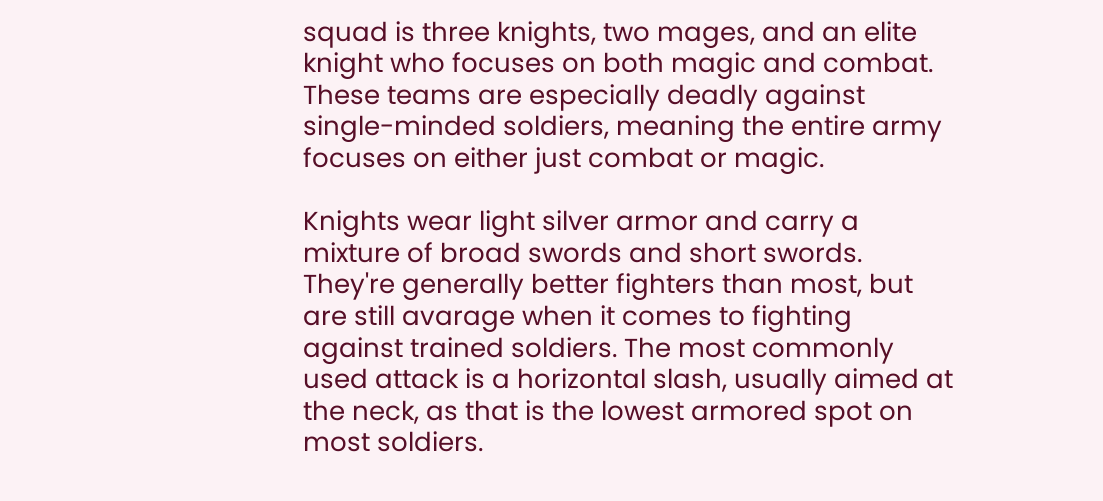squad is three knights, two mages, and an elite knight who focuses on both magic and combat. These teams are especially deadly against single-minded soldiers, meaning the entire army focuses on either just combat or magic.

Knights wear light silver armor and carry a mixture of broad swords and short swords. They're generally better fighters than most, but are still avarage when it comes to fighting against trained soldiers. The most commonly used attack is a horizontal slash, usually aimed at the neck, as that is the lowest armored spot on most soldiers.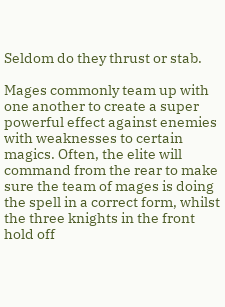Seldom do they thrust or stab.

Mages commonly team up with one another to create a super powerful effect against enemies with weaknesses to certain magics. Often, the elite will command from the rear to make sure the team of mages is doing the spell in a correct form, whilst the three knights in the front hold off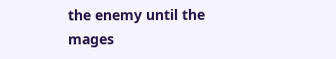the enemy until the mages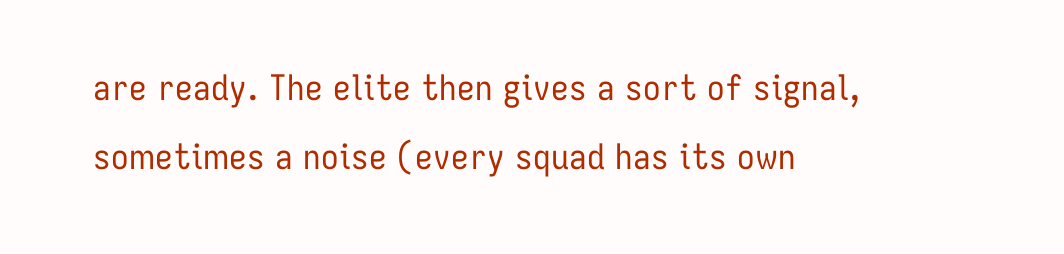are ready. The elite then gives a sort of signal, sometimes a noise (every squad has its own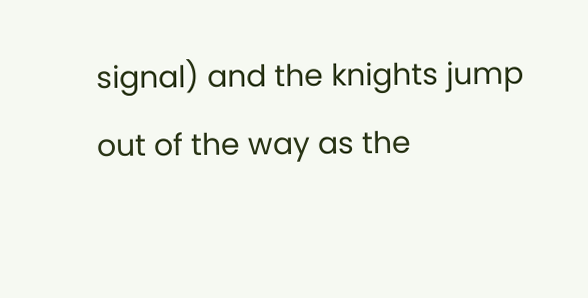signal) and the knights jump out of the way as the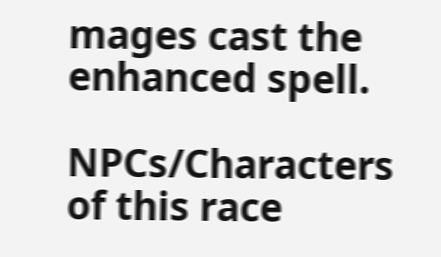mages cast the enhanced spell.

NPCs/Characters of this race